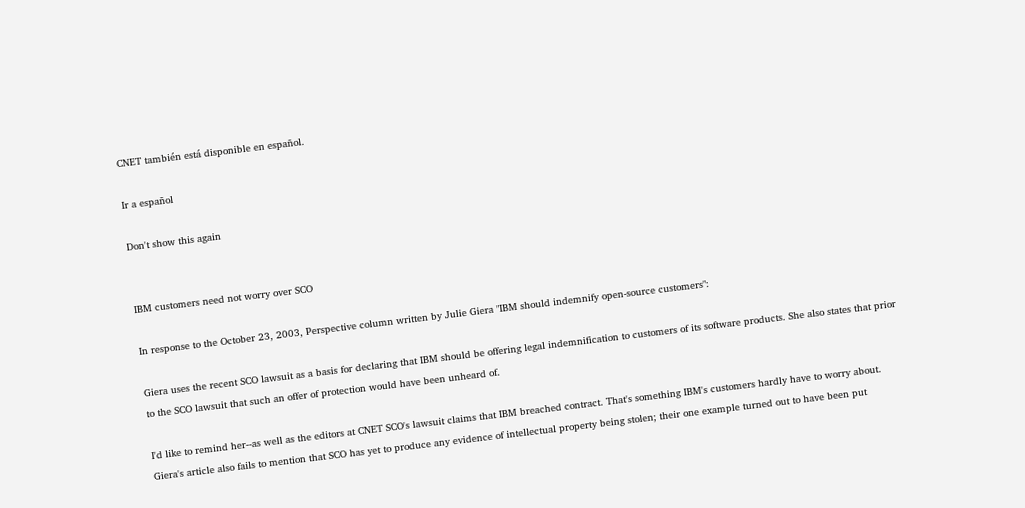CNET también está disponible en español.

Ir a español

Don't show this again


IBM customers need not worry over SCO

In response to the October 23, 2003, Perspective column written by Julie Giera "IBM should indemnify open-source customers":

Giera uses the recent SCO lawsuit as a basis for declaring that IBM should be offering legal indemnification to customers of its software products. She also states that prior to the SCO lawsuit that such an offer of protection would have been unheard of.

I'd like to remind her--as well as the editors at CNET SCO's lawsuit claims that IBM breached contract. That's something IBM's customers hardly have to worry about. Giera's article also fails to mention that SCO has yet to produce any evidence of intellectual property being stolen; their one example turned out to have been put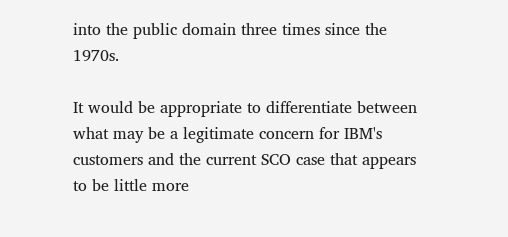into the public domain three times since the 1970s.

It would be appropriate to differentiate between what may be a legitimate concern for IBM's customers and the current SCO case that appears to be little more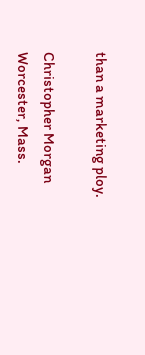than a marketing ploy.

Christopher Morgan
Worcester, Mass.